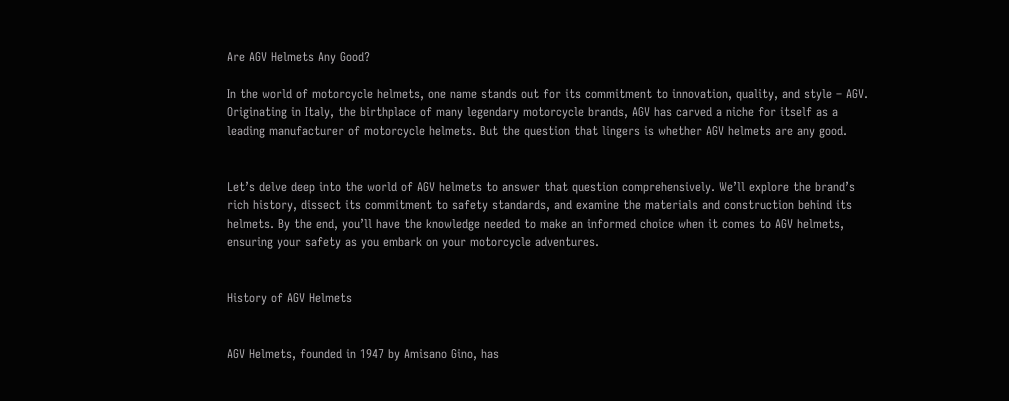Are AGV Helmets Any Good?

In the world of motorcycle helmets, one name stands out for its commitment to innovation, quality, and style – AGV. Originating in Italy, the birthplace of many legendary motorcycle brands, AGV has carved a niche for itself as a leading manufacturer of motorcycle helmets. But the question that lingers is whether AGV helmets are any good.


Let’s delve deep into the world of AGV helmets to answer that question comprehensively. We’ll explore the brand’s rich history, dissect its commitment to safety standards, and examine the materials and construction behind its helmets. By the end, you’ll have the knowledge needed to make an informed choice when it comes to AGV helmets, ensuring your safety as you embark on your motorcycle adventures.


History of AGV Helmets


AGV Helmets, founded in 1947 by Amisano Gino, has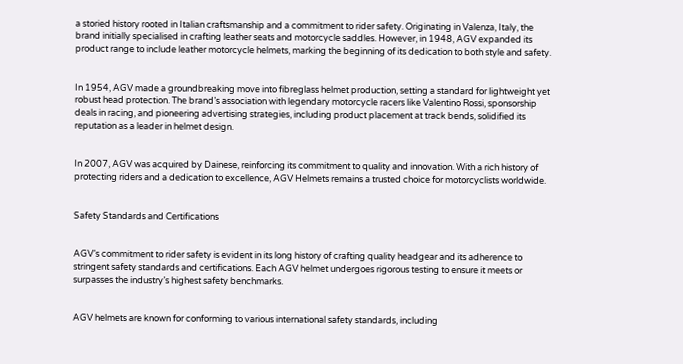a storied history rooted in Italian craftsmanship and a commitment to rider safety. Originating in Valenza, Italy, the brand initially specialised in crafting leather seats and motorcycle saddles. However, in 1948, AGV expanded its product range to include leather motorcycle helmets, marking the beginning of its dedication to both style and safety.


In 1954, AGV made a groundbreaking move into fibreglass helmet production, setting a standard for lightweight yet robust head protection. The brand’s association with legendary motorcycle racers like Valentino Rossi, sponsorship deals in racing, and pioneering advertising strategies, including product placement at track bends, solidified its reputation as a leader in helmet design.


In 2007, AGV was acquired by Dainese, reinforcing its commitment to quality and innovation. With a rich history of protecting riders and a dedication to excellence, AGV Helmets remains a trusted choice for motorcyclists worldwide.


Safety Standards and Certifications


AGV’s commitment to rider safety is evident in its long history of crafting quality headgear and its adherence to stringent safety standards and certifications. Each AGV helmet undergoes rigorous testing to ensure it meets or surpasses the industry’s highest safety benchmarks.


AGV helmets are known for conforming to various international safety standards, including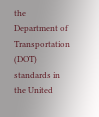the Department of Transportation (DOT) standards in the United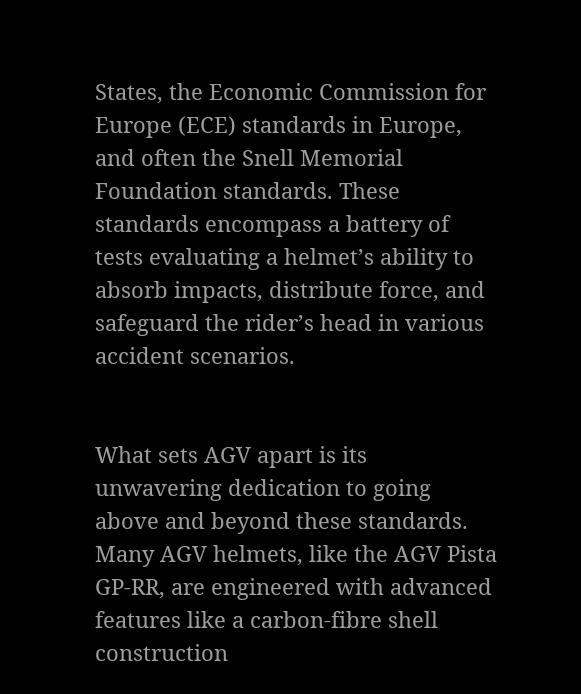States, the Economic Commission for Europe (ECE) standards in Europe, and often the Snell Memorial Foundation standards. These standards encompass a battery of tests evaluating a helmet’s ability to absorb impacts, distribute force, and safeguard the rider’s head in various accident scenarios.


What sets AGV apart is its unwavering dedication to going above and beyond these standards. Many AGV helmets, like the AGV Pista GP-RR, are engineered with advanced features like a carbon-fibre shell construction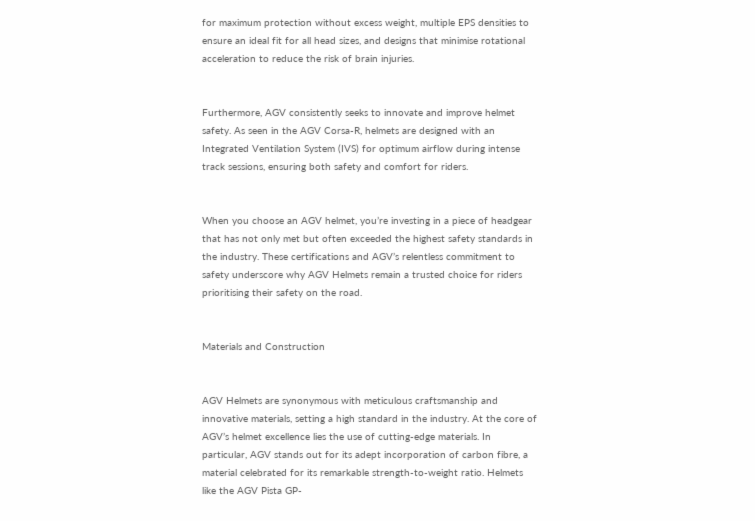for maximum protection without excess weight, multiple EPS densities to ensure an ideal fit for all head sizes, and designs that minimise rotational acceleration to reduce the risk of brain injuries.


Furthermore, AGV consistently seeks to innovate and improve helmet safety. As seen in the AGV Corsa-R, helmets are designed with an Integrated Ventilation System (IVS) for optimum airflow during intense track sessions, ensuring both safety and comfort for riders.


When you choose an AGV helmet, you’re investing in a piece of headgear that has not only met but often exceeded the highest safety standards in the industry. These certifications and AGV’s relentless commitment to safety underscore why AGV Helmets remain a trusted choice for riders prioritising their safety on the road.


Materials and Construction


AGV Helmets are synonymous with meticulous craftsmanship and innovative materials, setting a high standard in the industry. At the core of AGV’s helmet excellence lies the use of cutting-edge materials. In particular, AGV stands out for its adept incorporation of carbon fibre, a material celebrated for its remarkable strength-to-weight ratio. Helmets like the AGV Pista GP-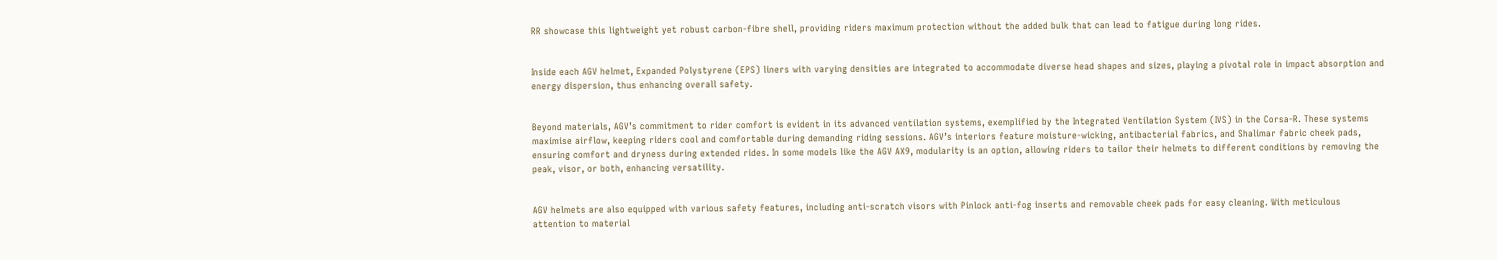RR showcase this lightweight yet robust carbon-fibre shell, providing riders maximum protection without the added bulk that can lead to fatigue during long rides.


Inside each AGV helmet, Expanded Polystyrene (EPS) liners with varying densities are integrated to accommodate diverse head shapes and sizes, playing a pivotal role in impact absorption and energy dispersion, thus enhancing overall safety.


Beyond materials, AGV’s commitment to rider comfort is evident in its advanced ventilation systems, exemplified by the Integrated Ventilation System (IVS) in the Corsa-R. These systems maximise airflow, keeping riders cool and comfortable during demanding riding sessions. AGV’s interiors feature moisture-wicking, antibacterial fabrics, and Shalimar fabric cheek pads, ensuring comfort and dryness during extended rides. In some models like the AGV AX9, modularity is an option, allowing riders to tailor their helmets to different conditions by removing the peak, visor, or both, enhancing versatility.


AGV helmets are also equipped with various safety features, including anti-scratch visors with Pinlock anti-fog inserts and removable cheek pads for easy cleaning. With meticulous attention to material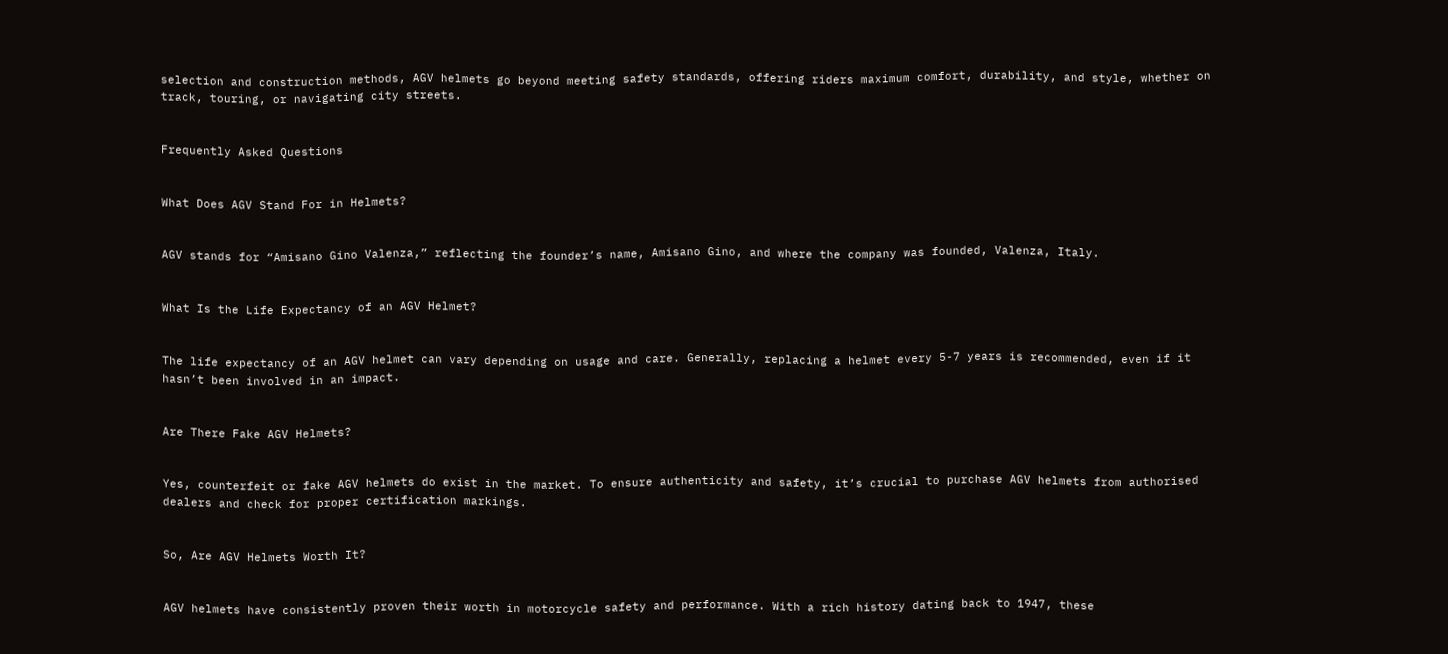selection and construction methods, AGV helmets go beyond meeting safety standards, offering riders maximum comfort, durability, and style, whether on track, touring, or navigating city streets.


Frequently Asked Questions


What Does AGV Stand For in Helmets?


AGV stands for “Amisano Gino Valenza,” reflecting the founder’s name, Amisano Gino, and where the company was founded, Valenza, Italy.


What Is the Life Expectancy of an AGV Helmet?


The life expectancy of an AGV helmet can vary depending on usage and care. Generally, replacing a helmet every 5-7 years is recommended, even if it hasn’t been involved in an impact.


Are There Fake AGV Helmets?


Yes, counterfeit or fake AGV helmets do exist in the market. To ensure authenticity and safety, it’s crucial to purchase AGV helmets from authorised dealers and check for proper certification markings.


So, Are AGV Helmets Worth It?


AGV helmets have consistently proven their worth in motorcycle safety and performance. With a rich history dating back to 1947, these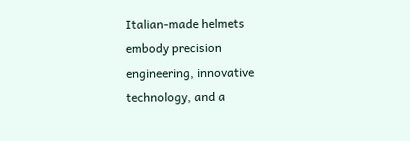Italian-made helmets embody precision engineering, innovative technology, and a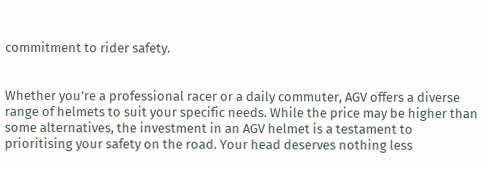commitment to rider safety.


Whether you’re a professional racer or a daily commuter, AGV offers a diverse range of helmets to suit your specific needs. While the price may be higher than some alternatives, the investment in an AGV helmet is a testament to prioritising your safety on the road. Your head deserves nothing less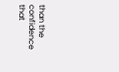than the confidence that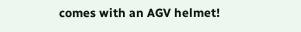comes with an AGV helmet!